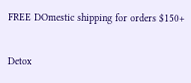FREE DOmestic shipping for orders $150+

Detox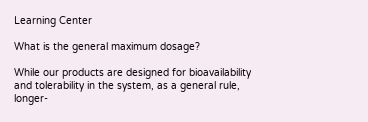Learning Center

What is the general maximum dosage?

While our products are designed for bioavailability and tolerability in the system, as a general rule, longer-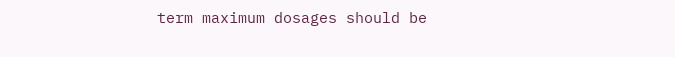term maximum dosages should be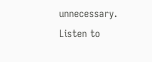unnecessary. Listen to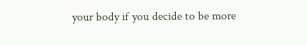your body if you decide to be more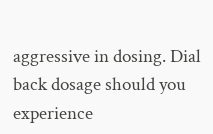aggressive in dosing. Dial back dosage should you experience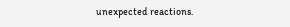unexpected reactions.